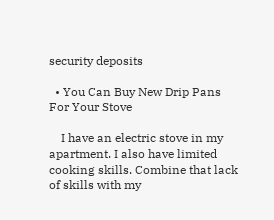security deposits

  • You Can Buy New Drip Pans For Your Stove

    I have an electric stove in my apartment. I also have limited cooking skills. Combine that lack of skills with my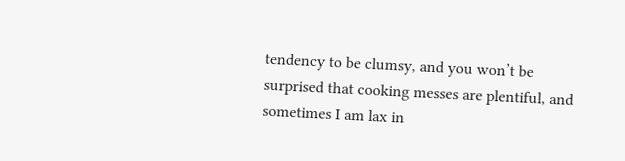tendency to be clumsy, and you won’t be surprised that cooking messes are plentiful, and sometimes I am lax in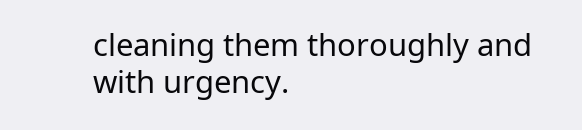cleaning them thoroughly and with urgency.